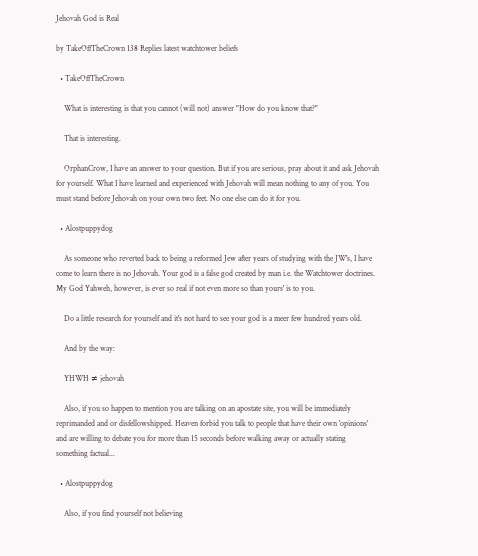Jehovah God is Real

by TakeOffTheCrown 138 Replies latest watchtower beliefs

  • TakeOffTheCrown

    What is interesting is that you cannot (will not) answer "How do you know that?"

    That is interesting.

    OrphanCrow, I have an answer to your question. But if you are serious, pray about it and ask Jehovah for yourself. What I have learned and experienced with Jehovah will mean nothing to any of you. You must stand before Jehovah on your own two feet. No one else can do it for you.

  • Alostpuppydog

    As someone who reverted back to being a reformed Jew after years of studying with the JW's, I have come to learn there is no Jehovah. Your god is a false god created by man i.e. the Watchtower doctrines. My God Yahweh, however, is ever so real if not even more so than yours' is to you.

    Do a little research for yourself and it's not hard to see your god is a meer few hundred years old.

    And by the way:

    YHWH ≠ jehovah

    Also, if you so happen to mention you are talking on an apostate site, you will be immediately reprimanded and or disfellowshipped. Heaven forbid you talk to people that have their own 'opinions' and are willing to debate you for more than 15 seconds before walking away or actually stating something factual...

  • Alostpuppydog

    Also, if you find yourself not believing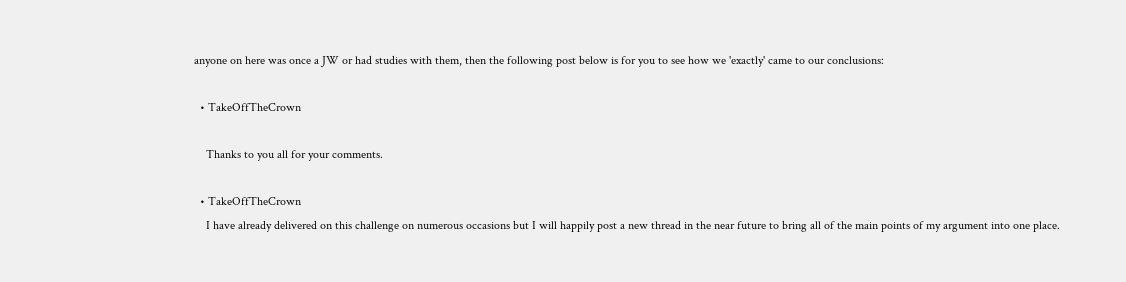anyone on here was once a JW or had studies with them, then the following post below is for you to see how we 'exactly' came to our conclusions:

  • TakeOffTheCrown

    Thanks to you all for your comments.

  • TakeOffTheCrown
    I have already delivered on this challenge on numerous occasions but I will happily post a new thread in the near future to bring all of the main points of my argument into one place.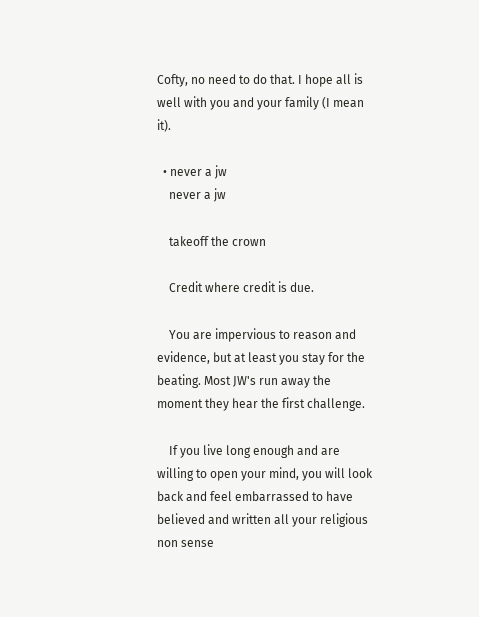Cofty, no need to do that. I hope all is well with you and your family (I mean it).

  • never a jw
    never a jw

    takeoff the crown

    Credit where credit is due.

    You are impervious to reason and evidence, but at least you stay for the beating. Most JW's run away the moment they hear the first challenge.

    If you live long enough and are willing to open your mind, you will look back and feel embarrassed to have believed and written all your religious non sense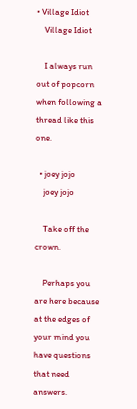• Village Idiot
    Village Idiot

    I always run out of popcorn when following a thread like this one.

  • joey jojo
    joey jojo

    Take off the crown.

    Perhaps you are here because at the edges of your mind you have questions that need answers.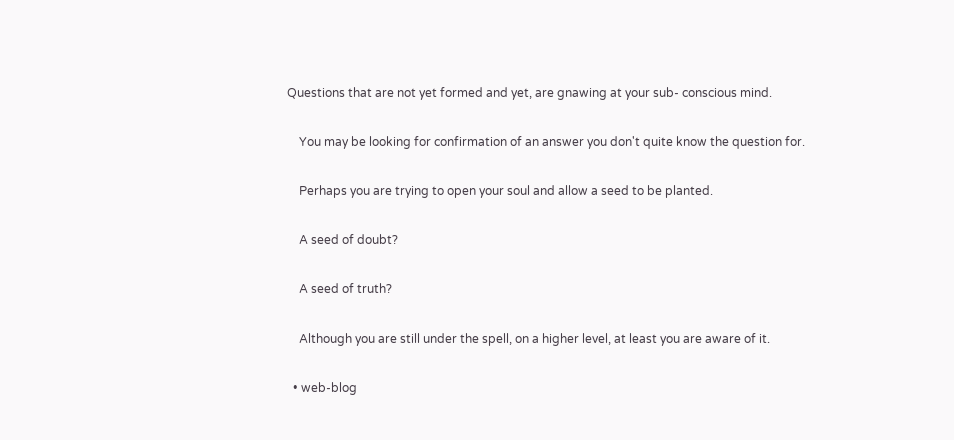Questions that are not yet formed and yet, are gnawing at your sub- conscious mind.

    You may be looking for confirmation of an answer you don't quite know the question for.

    Perhaps you are trying to open your soul and allow a seed to be planted.

    A seed of doubt?

    A seed of truth?

    Although you are still under the spell, on a higher level, at least you are aware of it.

  • web-blog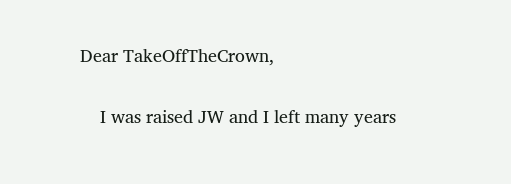Dear TakeOffTheCrown,

    I was raised JW and I left many years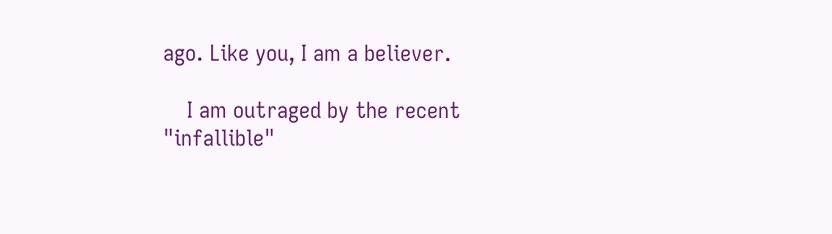ago. Like you, I am a believer.

    I am outraged by the recent "infallible"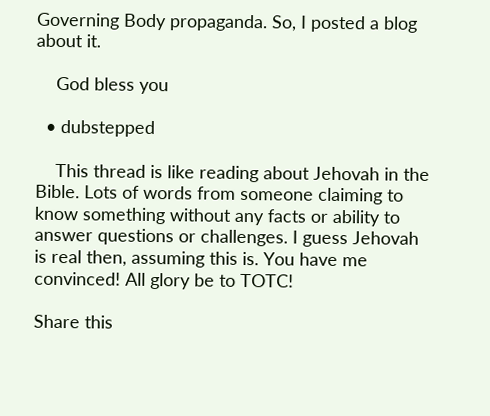Governing Body propaganda. So, I posted a blog about it.

    God bless you

  • dubstepped

    This thread is like reading about Jehovah in the Bible. Lots of words from someone claiming to know something without any facts or ability to answer questions or challenges. I guess Jehovah is real then, assuming this is. You have me convinced! All glory be to TOTC!

Share this